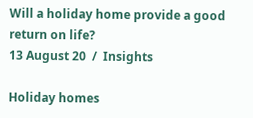Will a holiday home provide a good return on life?
13 August 20  /  Insights

Holiday homes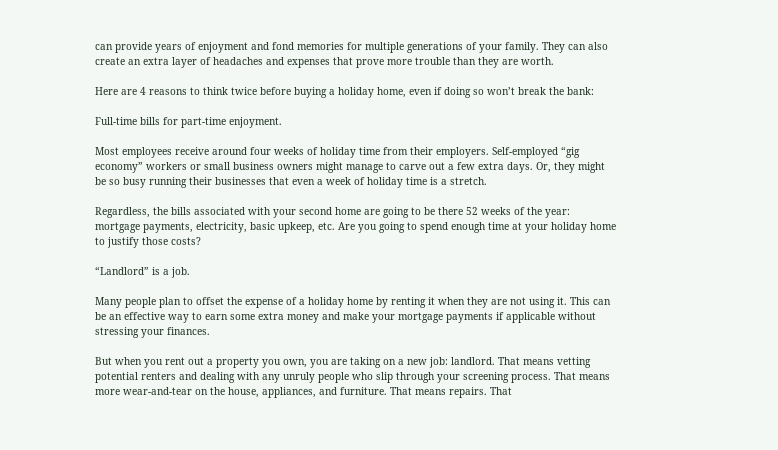can provide years of enjoyment and fond memories for multiple generations of your family. They can also create an extra layer of headaches and expenses that prove more trouble than they are worth.

Here are 4 reasons to think twice before buying a holiday home, even if doing so won’t break the bank:

Full-time bills for part-time enjoyment.

Most employees receive around four weeks of holiday time from their employers. Self-employed “gig economy” workers or small business owners might manage to carve out a few extra days. Or, they might be so busy running their businesses that even a week of holiday time is a stretch.

Regardless, the bills associated with your second home are going to be there 52 weeks of the year: mortgage payments, electricity, basic upkeep, etc. Are you going to spend enough time at your holiday home to justify those costs?

“Landlord” is a job.

Many people plan to offset the expense of a holiday home by renting it when they are not using it. This can be an effective way to earn some extra money and make your mortgage payments if applicable without stressing your finances.

But when you rent out a property you own, you are taking on a new job: landlord. That means vetting potential renters and dealing with any unruly people who slip through your screening process. That means more wear-and-tear on the house, appliances, and furniture. That means repairs. That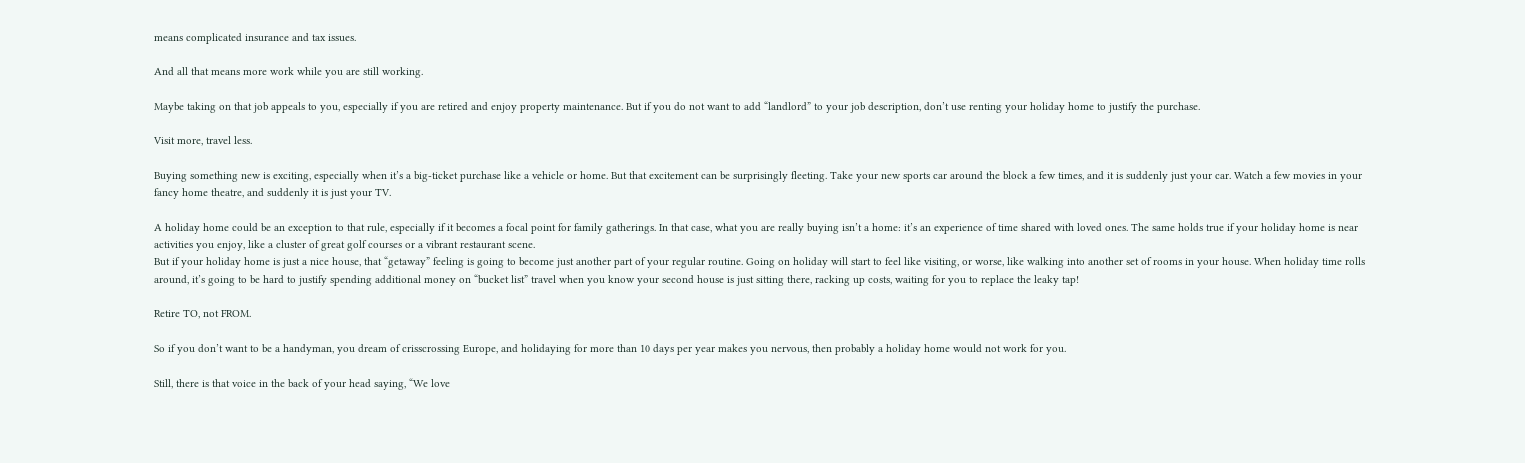means complicated insurance and tax issues.

And all that means more work while you are still working.

Maybe taking on that job appeals to you, especially if you are retired and enjoy property maintenance. But if you do not want to add “landlord” to your job description, don’t use renting your holiday home to justify the purchase.

Visit more, travel less.

Buying something new is exciting, especially when it’s a big-ticket purchase like a vehicle or home. But that excitement can be surprisingly fleeting. Take your new sports car around the block a few times, and it is suddenly just your car. Watch a few movies in your fancy home theatre, and suddenly it is just your TV.

A holiday home could be an exception to that rule, especially if it becomes a focal point for family gatherings. In that case, what you are really buying isn’t a home: it’s an experience of time shared with loved ones. The same holds true if your holiday home is near activities you enjoy, like a cluster of great golf courses or a vibrant restaurant scene.
But if your holiday home is just a nice house, that “getaway” feeling is going to become just another part of your regular routine. Going on holiday will start to feel like visiting, or worse, like walking into another set of rooms in your house. When holiday time rolls around, it’s going to be hard to justify spending additional money on “bucket list” travel when you know your second house is just sitting there, racking up costs, waiting for you to replace the leaky tap!

Retire TO, not FROM.

So if you don’t want to be a handyman, you dream of crisscrossing Europe, and holidaying for more than 10 days per year makes you nervous, then probably a holiday home would not work for you.

Still, there is that voice in the back of your head saying, “We love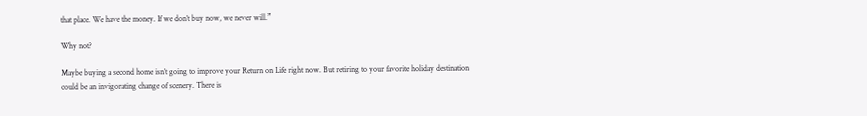that place. We have the money. If we don’t buy now, we never will.”

Why not?

Maybe buying a second home isn’t going to improve your Return on Life right now. But retiring to your favorite holiday destination could be an invigorating change of scenery. There is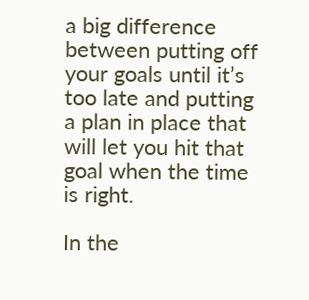a big difference between putting off your goals until it’s too late and putting a plan in place that will let you hit that goal when the time is right.

In the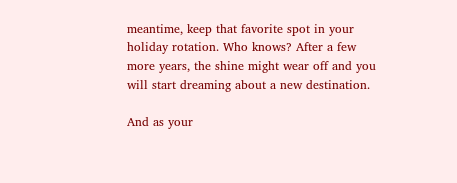meantime, keep that favorite spot in your holiday rotation. Who knows? After a few more years, the shine might wear off and you will start dreaming about a new destination.

And as your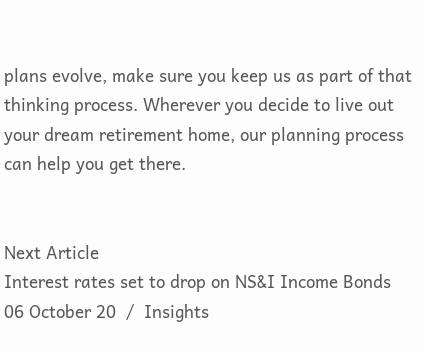plans evolve, make sure you keep us as part of that thinking process. Wherever you decide to live out your dream retirement home, our planning process can help you get there.


Next Article
Interest rates set to drop on NS&I Income Bonds
06 October 20  /  Insights